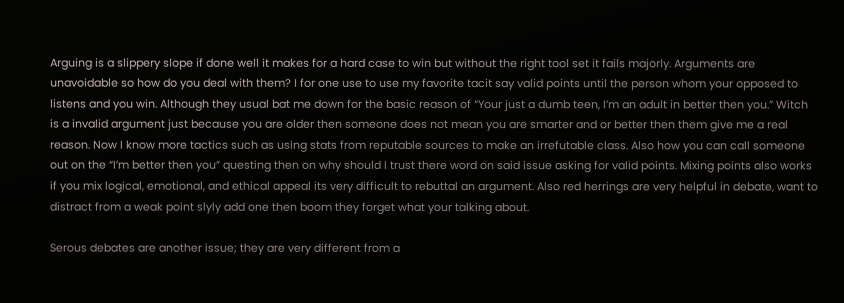Arguing is a slippery slope if done well it makes for a hard case to win but without the right tool set it fails majorly. Arguments are unavoidable so how do you deal with them? I for one use to use my favorite tacit say valid points until the person whom your opposed to listens and you win. Although they usual bat me down for the basic reason of “Your just a dumb teen, I’m an adult in better then you.” Witch is a invalid argument just because you are older then someone does not mean you are smarter and or better then them give me a real reason. Now I know more tactics such as using stats from reputable sources to make an irrefutable class. Also how you can call someone out on the “I’m better then you” questing then on why should I trust there word on said issue asking for valid points. Mixing points also works if you mix logical, emotional, and ethical appeal its very difficult to rebuttal an argument. Also red herrings are very helpful in debate, want to distract from a weak point slyly add one then boom they forget what your talking about.

Serous debates are another issue; they are very different from a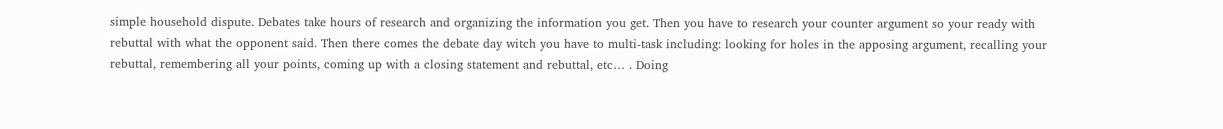simple household dispute. Debates take hours of research and organizing the information you get. Then you have to research your counter argument so your ready with rebuttal with what the opponent said. Then there comes the debate day witch you have to multi-task including: looking for holes in the apposing argument, recalling your rebuttal, remembering all your points, coming up with a closing statement and rebuttal, etc… . Doing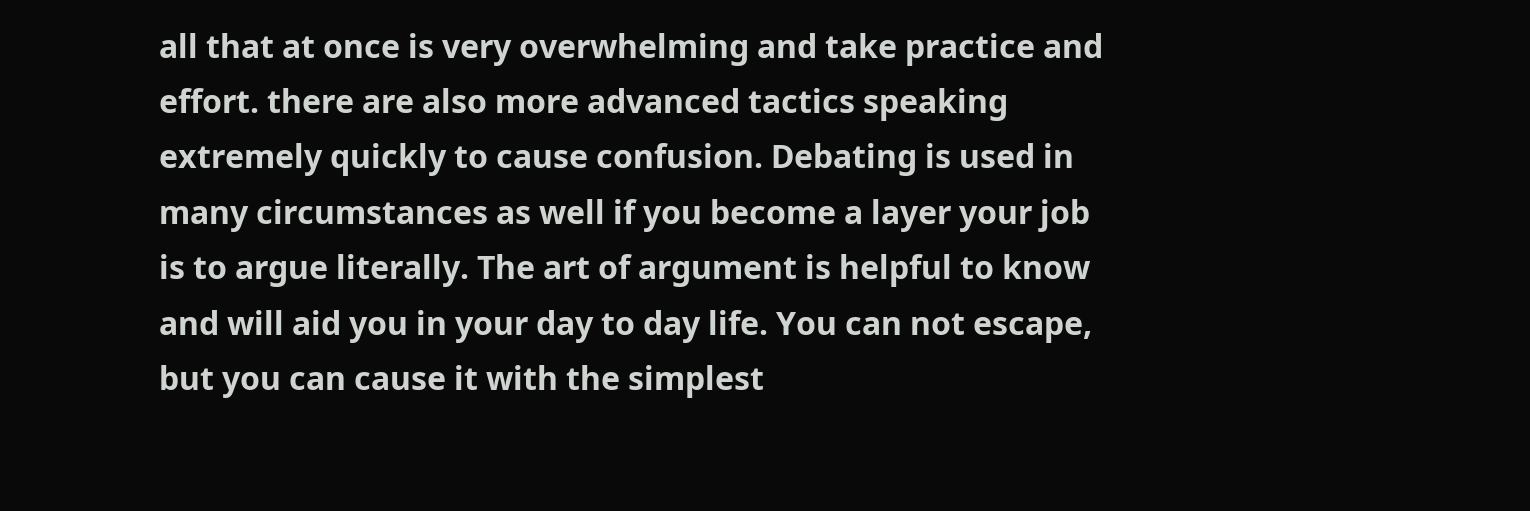all that at once is very overwhelming and take practice and effort. there are also more advanced tactics speaking extremely quickly to cause confusion. Debating is used in many circumstances as well if you become a layer your job is to argue literally. The art of argument is helpful to know and will aid you in your day to day life. You can not escape, but you can cause it with the simplest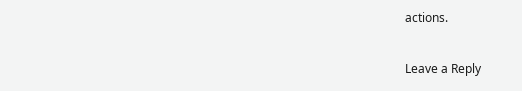actions.

Leave a Reply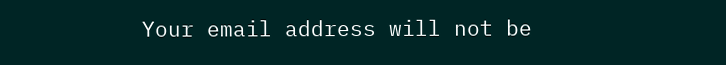Your email address will not be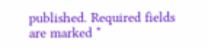published. Required fields are marked *